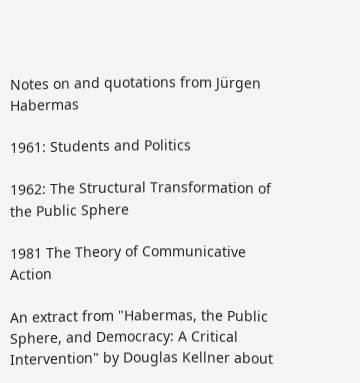Notes on and quotations from Jürgen Habermas

1961: Students and Politics

1962: The Structural Transformation of the Public Sphere

1981 The Theory of Communicative Action

An extract from "Habermas, the Public Sphere, and Democracy: A Critical Intervention" by Douglas Kellner about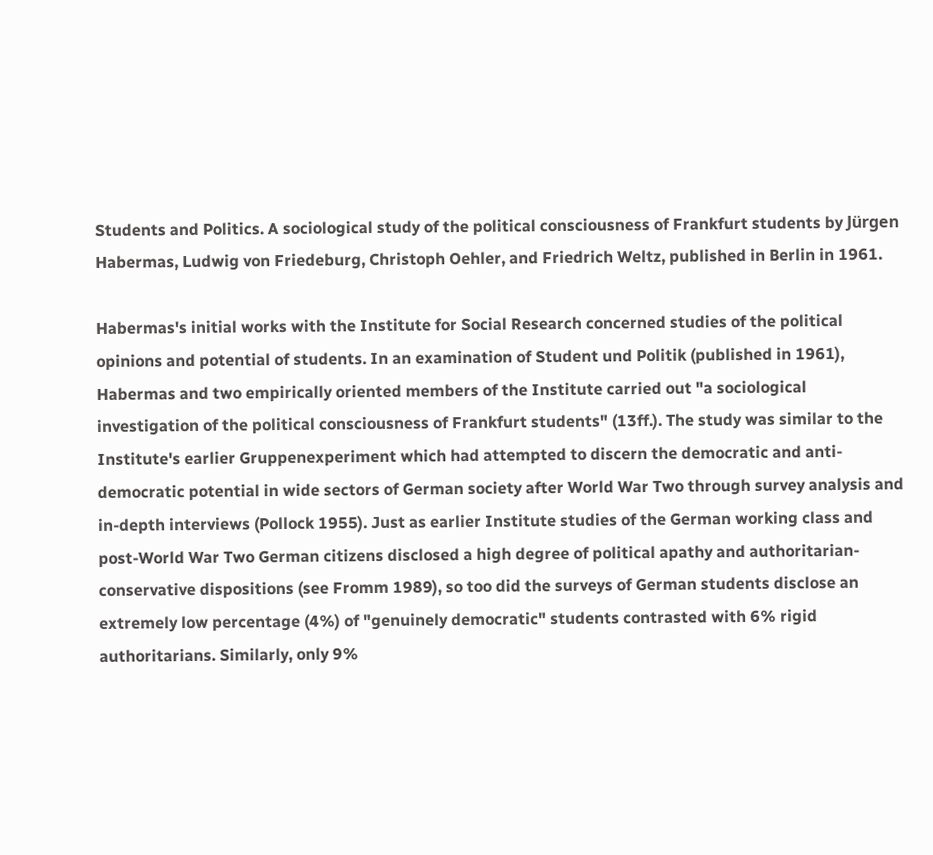Students and Politics. A sociological study of the political consciousness of Frankfurt students by Jürgen Habermas, Ludwig von Friedeburg, Christoph Oehler, and Friedrich Weltz, published in Berlin in 1961.

Habermas's initial works with the Institute for Social Research concerned studies of the political opinions and potential of students. In an examination of Student und Politik (published in 1961), Habermas and two empirically oriented members of the Institute carried out "a sociological investigation of the political consciousness of Frankfurt students" (13ff.). The study was similar to the Institute's earlier Gruppenexperiment which had attempted to discern the democratic and anti- democratic potential in wide sectors of German society after World War Two through survey analysis and in-depth interviews (Pollock 1955). Just as earlier Institute studies of the German working class and post-World War Two German citizens disclosed a high degree of political apathy and authoritarian-conservative dispositions (see Fromm 1989), so too did the surveys of German students disclose an extremely low percentage (4%) of "genuinely democratic" students contrasted with 6% rigid authoritarians. Similarly, only 9%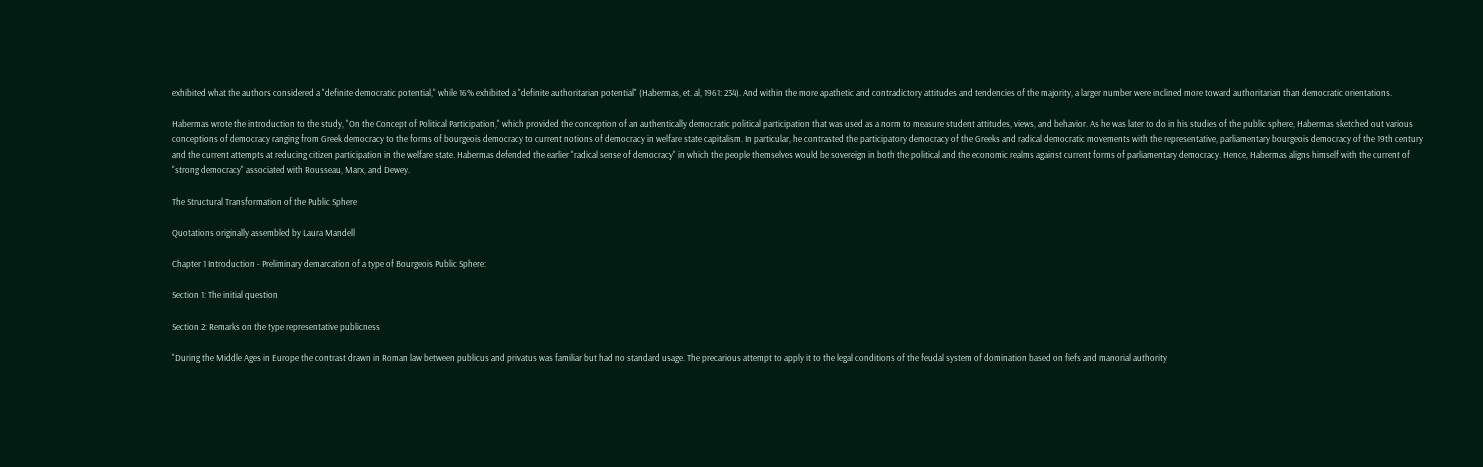exhibited what the authors considered a "definite democratic potential," while 16% exhibited a "definite authoritarian potential" (Habermas, et. al, 1961: 234). And within the more apathetic and contradictory attitudes and tendencies of the majority, a larger number were inclined more toward authoritarian than democratic orientations.

Habermas wrote the introduction to the study, "On the Concept of Political Participation," which provided the conception of an authentically democratic political participation that was used as a norm to measure student attitudes, views, and behavior. As he was later to do in his studies of the public sphere, Habermas sketched out various conceptions of democracy ranging from Greek democracy to the forms of bourgeois democracy to current notions of democracy in welfare state capitalism. In particular, he contrasted the participatory democracy of the Greeks and radical democratic movements with the representative, parliamentary bourgeois democracy of the 19th century and the current attempts at reducing citizen participation in the welfare state. Habermas defended the earlier "radical sense of democracy" in which the people themselves would be sovereign in both the political and the economic realms against current forms of parliamentary democracy. Hence, Habermas aligns himself with the current of "strong democracy" associated with Rousseau, Marx, and Dewey.

The Structural Transformation of the Public Sphere

Quotations originally assembled by Laura Mandell

Chapter 1 Introduction - Preliminary demarcation of a type of Bourgeois Public Sphere:

Section 1: The initial question

Section 2: Remarks on the type representative publicness

"During the Middle Ages in Europe the contrast drawn in Roman law between publicus and privatus was familiar but had no standard usage. The precarious attempt to apply it to the legal conditions of the feudal system of domination based on fiefs and manorial authority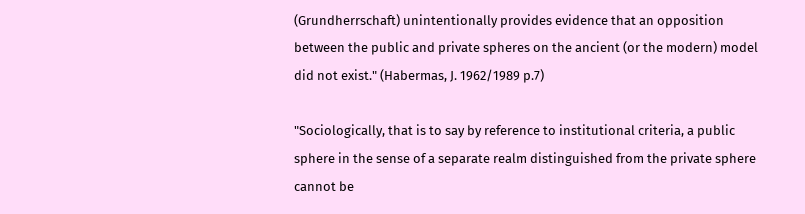(Grundherrschaft) unintentionally provides evidence that an opposition between the public and private spheres on the ancient (or the modern) model did not exist." (Habermas, J. 1962/1989 p.7)

"Sociologically, that is to say by reference to institutional criteria, a public sphere in the sense of a separate realm distinguished from the private sphere cannot be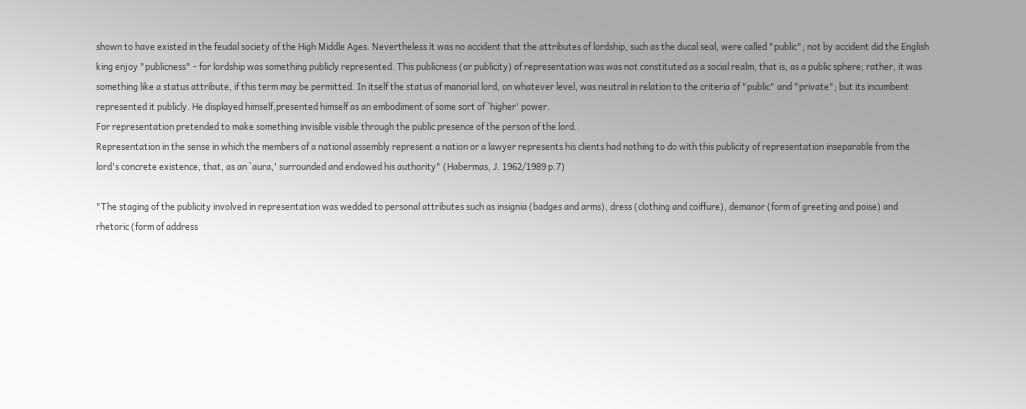shown to have existed in the feudal society of the High Middle Ages. Nevertheless it was no accident that the attributes of lordship, such as the ducal seal, were called "public"; not by accident did the English king enjoy "publicness" - for lordship was something publicly represented. This publicness (or publicity) of representation was was not constituted as a social realm, that is, as a public sphere; rather, it was something like a status attribute, if this term may be permitted. In itself the status of manorial lord, on whatever level, was neutral in relation to the criteria of "public" and "private"; but its incumbent represented it publicly. He displayed himself,presented himself as an embodiment of some sort of `higher' power.
For representation pretended to make something invisible visible through the public presence of the person of the lord..
Representation in the sense in which the members of a national assembly represent a nation or a lawyer represents his clients had nothing to do with this publicity of representation inseparable from the lord's concrete existence, that, as an `aura,' surrounded and endowed his authority" (Habermas, J. 1962/1989 p.7)

"The staging of the publicity involved in representation was wedded to personal attributes such as insignia (badges and arms), dress (clothing and coiffure), demanor (form of greeting and poise) and rhetoric (form of address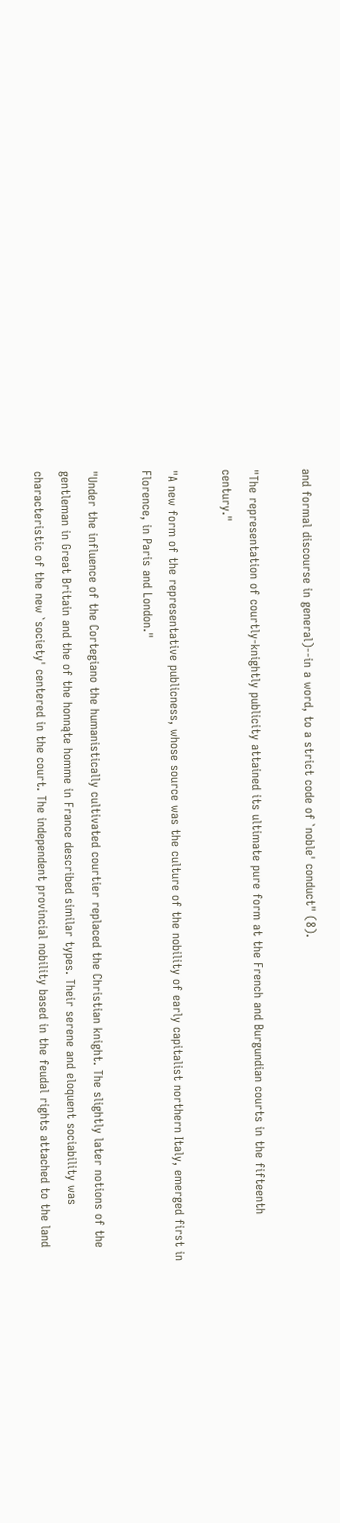and formal discourse in general)--in a word, to a strict code of `noble' conduct" (8).

"The representation of courtly-knightly publicity attained its ultimate pure form at the French and Burgundian courts in the fifteenth century."

"A new form of the representative publicness, whose source was the culture of the nobility of early capitalist northern Italy, emerged first in Florence, in Paris and London."

"Under the influence of the Cortegiano the humanistically cultivated courtier replaced the Christian knight. The slightly later notions of the gentleman in Great Britain and the of the honnąte homme in France described similar types. Their serene and eloquent sociability was characteristic of the new `society' centered in the court. The independent provincial nobility based in the feudal rights attached to the land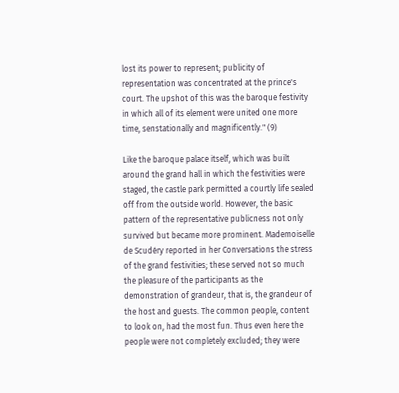lost its power to represent; publicity of representation was concentrated at the prince's court. The upshot of this was the baroque festivity in which all of its element were united one more time, senstationally and magnificently." (9)

Like the baroque palace itself, which was built around the grand hall in which the festivities were staged, the castle park permitted a courtly life sealed off from the outside world. However, the basic pattern of the representative publicness not only survived but became more prominent. Mademoiselle de Scudéry reported in her Conversations the stress of the grand festivities; these served not so much the pleasure of the participants as the demonstration of grandeur, that is, the grandeur of the host and guests. The common people, content to look on, had the most fun. Thus even here the people were not completely excluded; they were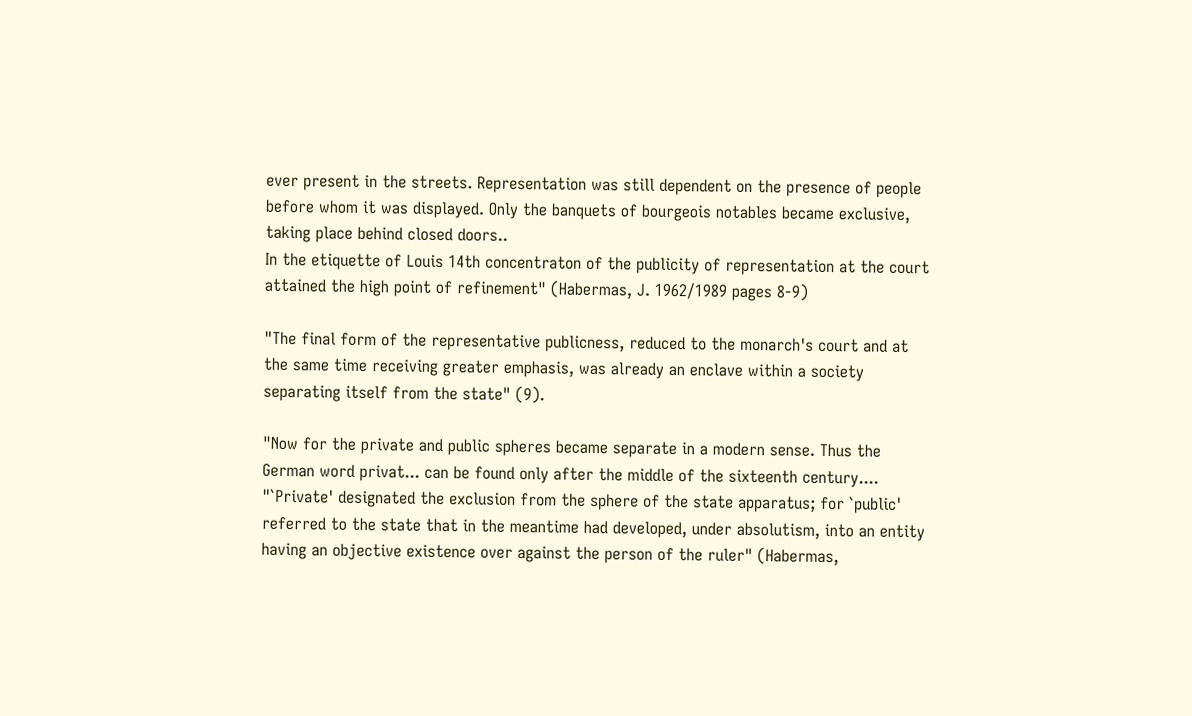ever present in the streets. Representation was still dependent on the presence of people before whom it was displayed. Only the banquets of bourgeois notables became exclusive, taking place behind closed doors..
In the etiquette of Louis 14th concentraton of the publicity of representation at the court attained the high point of refinement" (Habermas, J. 1962/1989 pages 8-9)

"The final form of the representative publicness, reduced to the monarch's court and at the same time receiving greater emphasis, was already an enclave within a society separating itself from the state" (9).

"Now for the private and public spheres became separate in a modern sense. Thus the German word privat... can be found only after the middle of the sixteenth century.... "`Private' designated the exclusion from the sphere of the state apparatus; for `public' referred to the state that in the meantime had developed, under absolutism, into an entity having an objective existence over against the person of the ruler" (Habermas,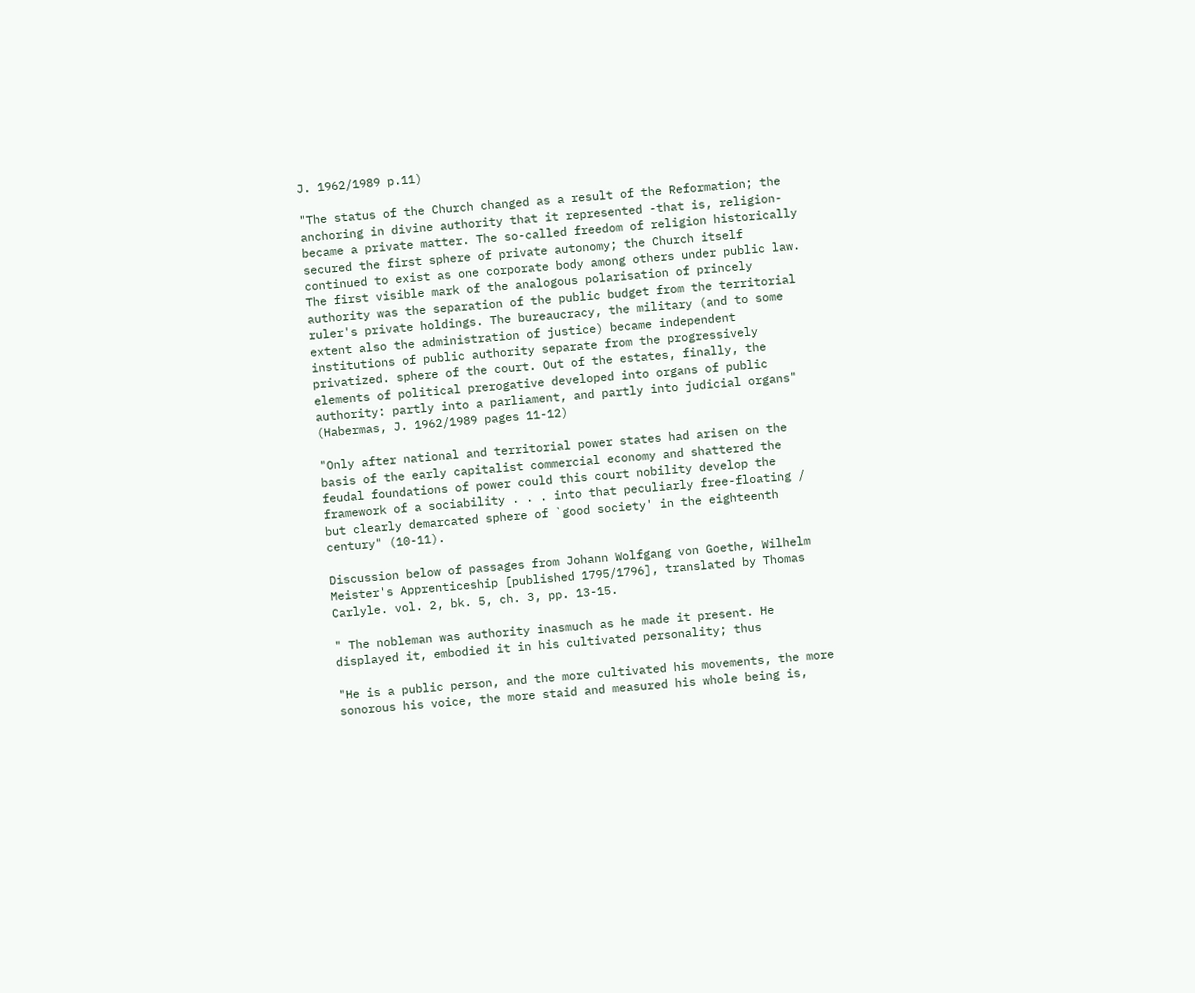J. 1962/1989 p.11)

"The status of the Church changed as a result of the Reformation; the anchoring in divine authority that it represented -that is, religion- became a private matter. The so-called freedom of religion historically secured the first sphere of private autonomy; the Church itself continued to exist as one corporate body among others under public law. The first visible mark of the analogous polarisation of princely authority was the separation of the public budget from the territorial ruler's private holdings. The bureaucracy, the military (and to some extent also the administration of justice) became independent institutions of public authority separate from the progressively privatized. sphere of the court. Out of the estates, finally, the elements of political prerogative developed into organs of public authority: partly into a parliament, and partly into judicial organs" (Habermas, J. 1962/1989 pages 11-12)

"Only after national and territorial power states had arisen on the basis of the early capitalist commercial economy and shattered the feudal foundations of power could this court nobility develop the framework of a sociability . . . into that peculiarly free-floating / but clearly demarcated sphere of `good society' in the eighteenth century" (10-11).

Discussion below of passages from Johann Wolfgang von Goethe, Wilhelm Meister's Apprenticeship [published 1795/1796], translated by Thomas Carlyle. vol. 2, bk. 5, ch. 3, pp. 13-15.

" The nobleman was authority inasmuch as he made it present. He displayed it, embodied it in his cultivated personality; thus

"He is a public person, and the more cultivated his movements, the more sonorous his voice, the more staid and measured his whole being is,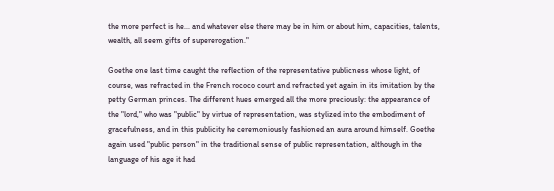the more perfect is he... and whatever else there may be in him or about him, capacities, talents, wealth, all seem gifts of supererogation."

Goethe one last time caught the reflection of the representative publicness whose light, of course, was refracted in the French rococo court and refracted yet again in its imitation by the petty German princes. The different hues emerged all the more preciously: the appearance of the "lord," who was "public" by virtue of representation, was stylized into the embodiment of gracefulness, and in this publicity he ceremoniously fashioned an aura around himself. Goethe again used "public person" in the traditional sense of public representation, although in the language of his age it had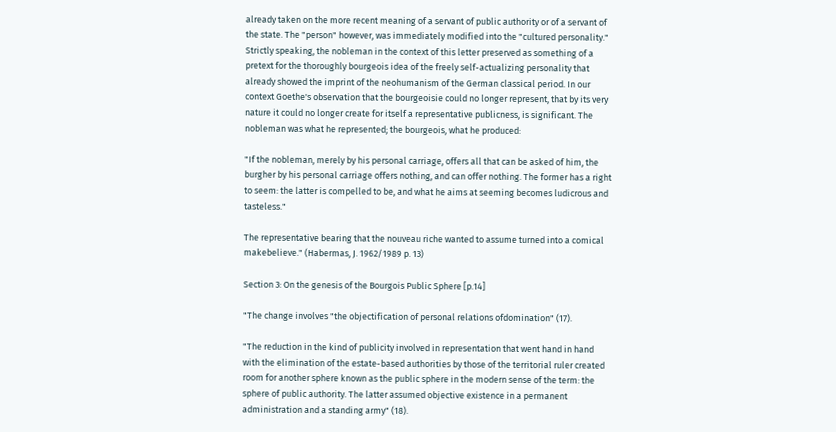already taken on the more recent meaning of a servant of public authority or of a servant of the state. The "person" however, was immediately modified into the "cultured personality." Strictly speaking, the nobleman in the context of this letter preserved as something of a pretext for the thoroughly bourgeois idea of the freely self-actualizing personality that already showed the imprint of the neohumanism of the German classical period. In our context Goethe's observation that the bourgeoisie could no longer represent, that by its very nature it could no longer create for itself a representative publicness, is significant. The nobleman was what he represented; the bourgeois, what he produced:

"If the nobleman, merely by his personal carriage, offers all that can be asked of him, the burgher by his personal carriage offers nothing, and can offer nothing. The former has a right to seem: the latter is compelled to be, and what he aims at seeming becomes ludicrous and tasteless."

The representative bearing that the nouveau riche wanted to assume turned into a comical makebelieve." (Habermas, J. 1962/1989 p. 13)

Section 3: On the genesis of the Bourgois Public Sphere [p.14]

"The change involves "the objectification of personal relations ofdomination" (17).

"The reduction in the kind of publicity involved in representation that went hand in hand with the elimination of the estate-based authorities by those of the territorial ruler created room for another sphere known as the public sphere in the modern sense of the term: the sphere of public authority. The latter assumed objective existence in a permanent administration and a standing army" (18).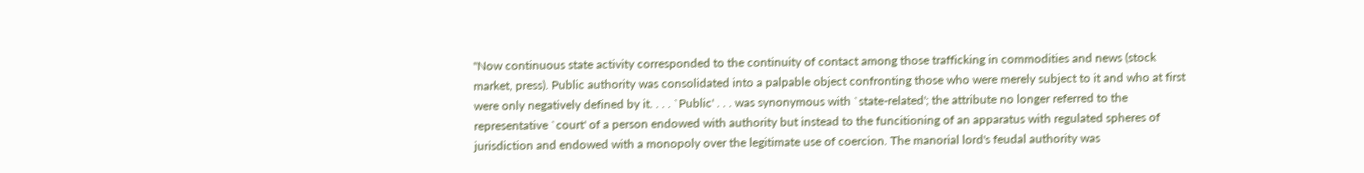"Now continuous state activity corresponded to the continuity of contact among those trafficking in commodities and news (stock market, press). Public authority was consolidated into a palpable object confronting those who were merely subject to it and who at first were only negatively defined by it. . . . `Public' . . . was synonymous with `state-related'; the attribute no longer referred to the representative `court' of a person endowed with authority but instead to the funcitioning of an apparatus with regulated spheres of jurisdiction and endowed with a monopoly over the legitimate use of coercion. The manorial lord's feudal authority was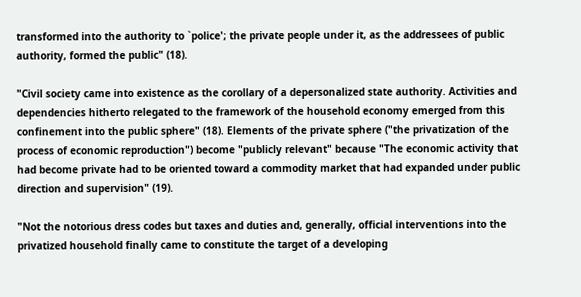transformed into the authority to `police'; the private people under it, as the addressees of public authority, formed the public" (18).

"Civil society came into existence as the corollary of a depersonalized state authority. Activities and dependencies hitherto relegated to the framework of the household economy emerged from this confinement into the public sphere" (18). Elements of the private sphere ("the privatization of the process of economic reproduction") become "publicly relevant" because "The economic activity that had become private had to be oriented toward a commodity market that had expanded under public direction and supervision" (19).

"Not the notorious dress codes but taxes and duties and, generally, official interventions into the privatized household finally came to constitute the target of a developing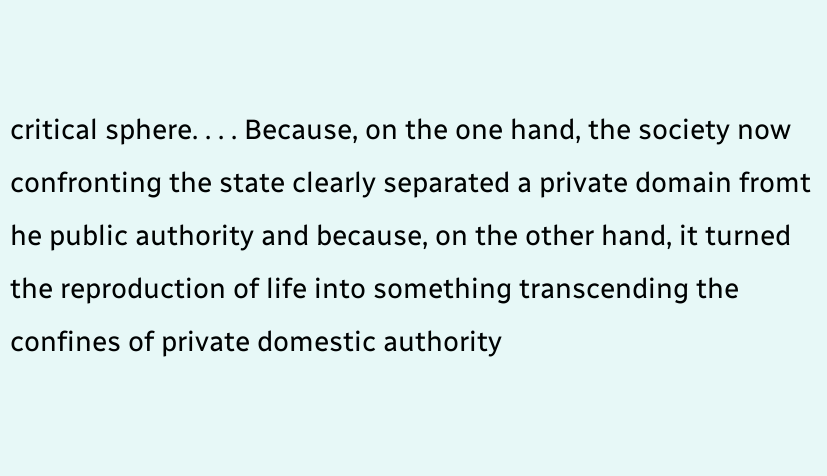critical sphere. . . . Because, on the one hand, the society now confronting the state clearly separated a private domain fromt he public authority and because, on the other hand, it turned the reproduction of life into something transcending the confines of private domestic authority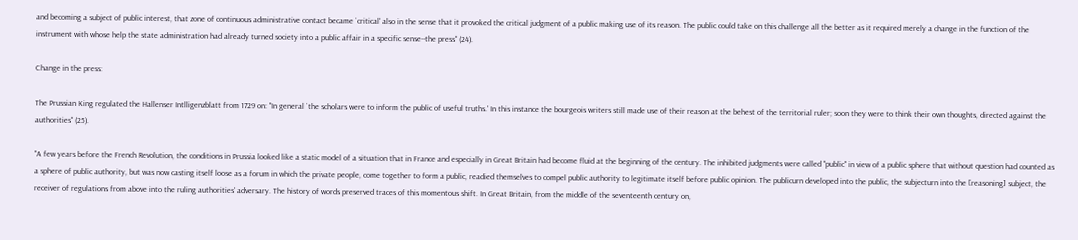and becoming a subject of public interest, that zone of continuous administrative contact became `critical' also in the sense that it provoked the critical judgment of a public making use of its reason. The public could take on this challenge all the better as it required merely a change in the function of the instrument with whose help the state administration had already turned society into a public affair in a specific sense--the press" (24).

Change in the press:

The Prussian King regulated the Hallenser Intlligenzblatt from 1729 on: "In general `the scholars were to inform the public of useful truths.' In this instance the bourgeois writers still made use of their reason at the behest of the territorial ruler; soon they were to think their own thoughts, directed against the authorities" (25).

"A few years before the French Revolution, the conditions in Prussia looked like a static model of a situation that in France and especially in Great Britain had become fluid at the beginning of the century. The inhibited judgments were called "public" in view of a public sphere that without question had counted as a sphere of public authority, but was now casting itself loose as a forum in which the private people, come together to form a public, readied themselves to compel public authority to legitimate itself before public opinion. The publicurn developed into the public, the subjecturn into the [reasoning] subject, the receiver of regulations from above into the ruling authorities' adversary. The history of words preserved traces of this momentous shift. In Great Britain, from the middle of the seventeenth century on,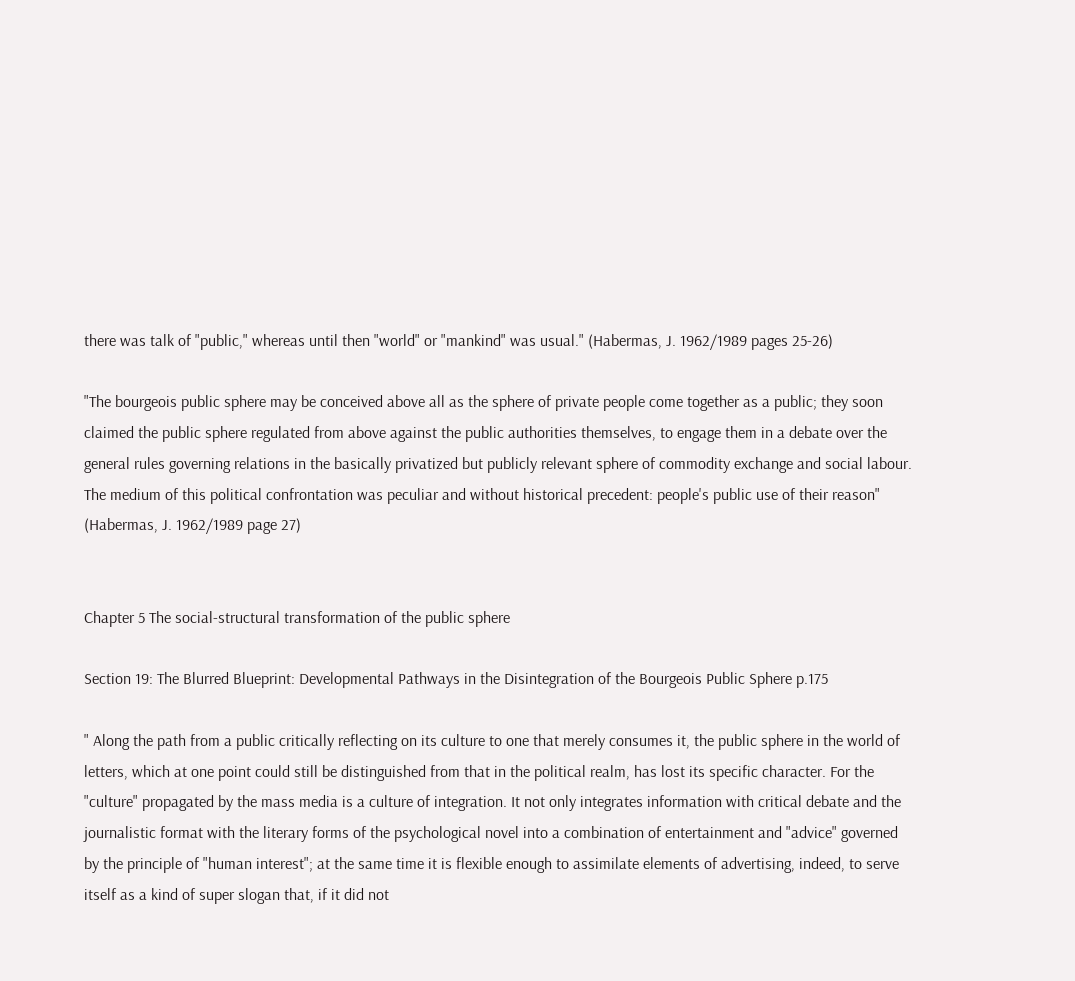there was talk of "public," whereas until then "world" or "mankind" was usual." (Habermas, J. 1962/1989 pages 25-26)

"The bourgeois public sphere may be conceived above all as the sphere of private people come together as a public; they soon claimed the public sphere regulated from above against the public authorities themselves, to engage them in a debate over the general rules governing relations in the basically privatized but publicly relevant sphere of commodity exchange and social labour. The medium of this political confrontation was peculiar and without historical precedent: people's public use of their reason" (Habermas, J. 1962/1989 page 27)


Chapter 5 The social-structural transformation of the public sphere

Section 19: The Blurred Blueprint: Developmental Pathways in the Disintegration of the Bourgeois Public Sphere p.175

" Along the path from a public critically reflecting on its culture to one that merely consumes it, the public sphere in the world of letters, which at one point could still be distinguished from that in the political realm, has lost its specific character. For the "culture" propagated by the mass media is a culture of integration. It not only integrates information with critical debate and the journalistic format with the literary forms of the psychological novel into a combination of entertainment and "advice" governed by the principle of "human interest"; at the same time it is flexible enough to assimilate elements of advertising, indeed, to serve itself as a kind of super slogan that, if it did not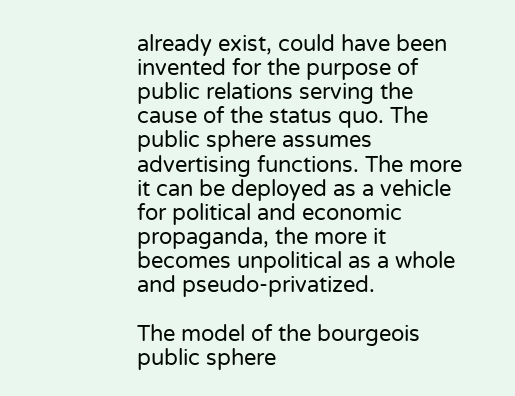already exist, could have been invented for the purpose of public relations serving the cause of the status quo. The public sphere assumes advertising functions. The more it can be deployed as a vehicle for political and economic propaganda, the more it becomes unpolitical as a whole and pseudo-privatized.

The model of the bourgeois public sphere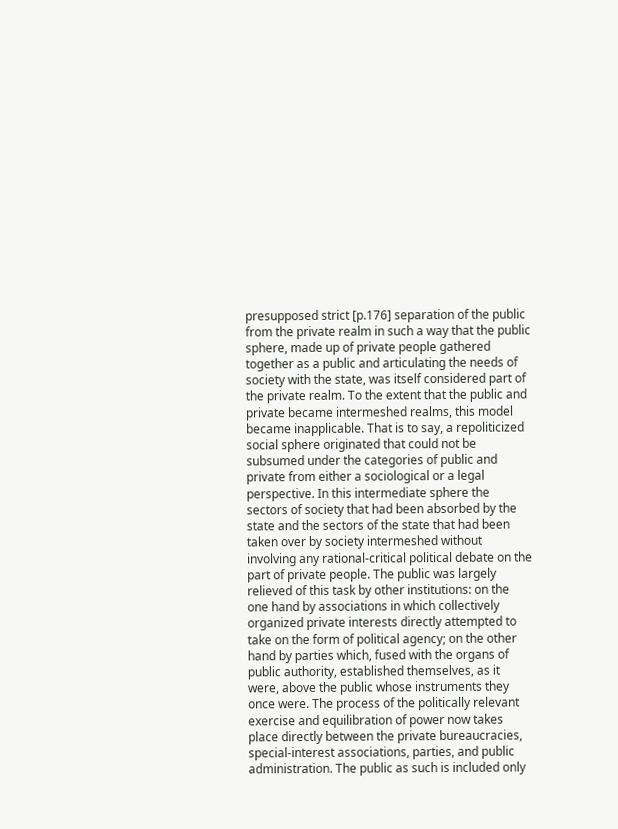presupposed strict [p.176] separation of the public from the private realm in such a way that the public sphere, made up of private people gathered together as a public and articulating the needs of society with the state, was itself considered part of the private realm. To the extent that the public and private became intermeshed realms, this model became inapplicable. That is to say, a repoliticized social sphere originated that could not be subsumed under the categories of public and private from either a sociological or a legal perspective. In this intermediate sphere the sectors of society that had been absorbed by the state and the sectors of the state that had been taken over by society intermeshed without involving any rational-critical political debate on the part of private people. The public was largely relieved of this task by other institutions: on the one hand by associations in which collectively organized private interests directly attempted to take on the form of political agency; on the other hand by parties which, fused with the organs of public authority, established themselves, as it were, above the public whose instruments they once were. The process of the politically relevant exercise and equilibration of power now takes place directly between the private bureaucracies, special-interest associations, parties, and public administration. The public as such is included only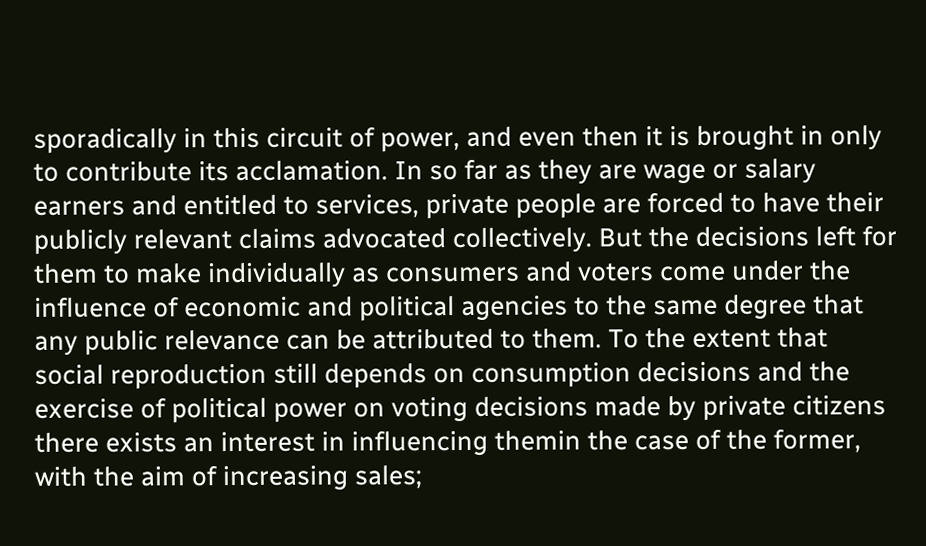sporadically in this circuit of power, and even then it is brought in only to contribute its acclamation. In so far as they are wage or salary earners and entitled to services, private people are forced to have their publicly relevant claims advocated collectively. But the decisions left for them to make individually as consumers and voters come under the influence of economic and political agencies to the same degree that any public relevance can be attributed to them. To the extent that social reproduction still depends on consumption decisions and the exercise of political power on voting decisions made by private citizens there exists an interest in influencing themin the case of the former, with the aim of increasing sales;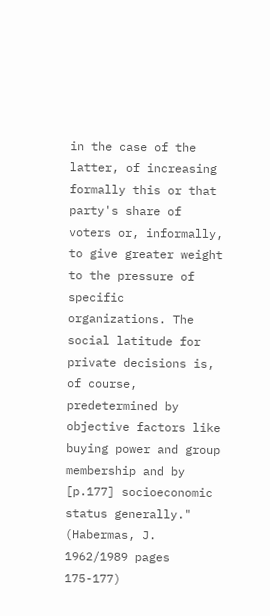in the case of the latter, of increasing formally this or that party's share of voters or, informally, to give greater weight to the pressure of specific organizations. The social latitude for private decisions is, of course, predetermined by objective factors like buying power and group membership and by [p.177] socioeconomic status generally." (Habermas, J. 1962/1989 pages 175-177)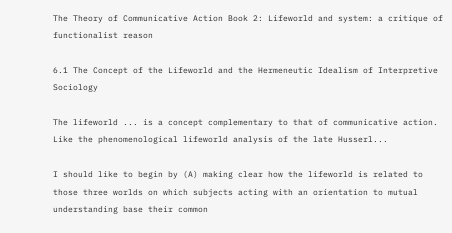The Theory of Communicative Action Book 2: Lifeworld and system: a critique of functionalist reason

6.1 The Concept of the Lifeworld and the Hermeneutic Idealism of Interpretive Sociology

The lifeworld ... is a concept complementary to that of communicative action. Like the phenomenological lifeworld analysis of the late Husserl...

I should like to begin by (A) making clear how the lifeworld is related to those three worlds on which subjects acting with an orientation to mutual understanding base their common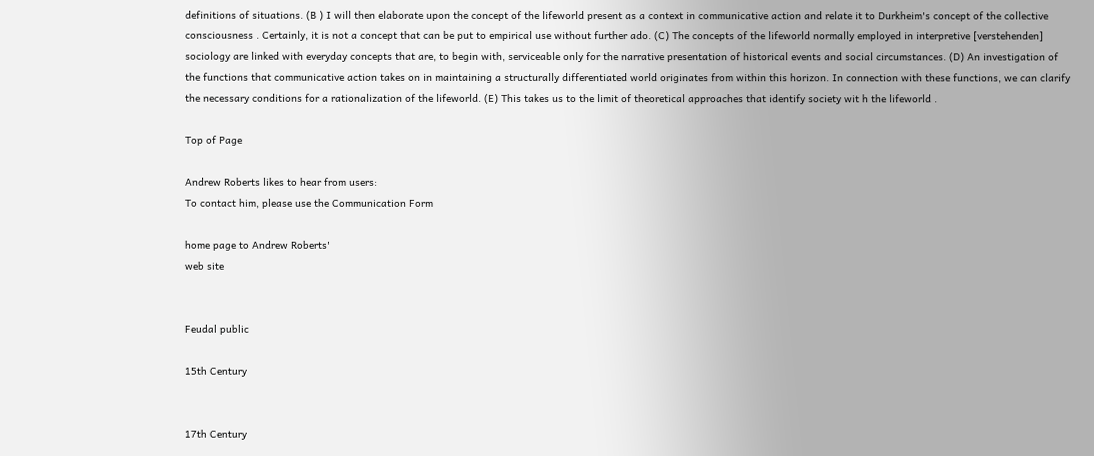definitions of situations. (B ) I will then elaborate upon the concept of the lifeworld present as a context in communicative action and relate it to Durkheim's concept of the collective consciousness . Certainly, it is not a concept that can be put to empirical use without further ado. (C) The concepts of the lifeworld normally employed in interpretive [verstehenden] sociology are linked with everyday concepts that are, to begin with, serviceable only for the narrative presentation of historical events and social circumstances. (D) An investigation of the functions that communicative action takes on in maintaining a structurally differentiated world originates from within this horizon. In connection with these functions, we can clarify the necessary conditions for a rationalization of the lifeworld. (E) This takes us to the limit of theoretical approaches that identify society wit h the lifeworld .

Top of Page

Andrew Roberts likes to hear from users:
To contact him, please use the Communication Form

home page to Andrew Roberts'
web site


Feudal public

15th Century


17th Century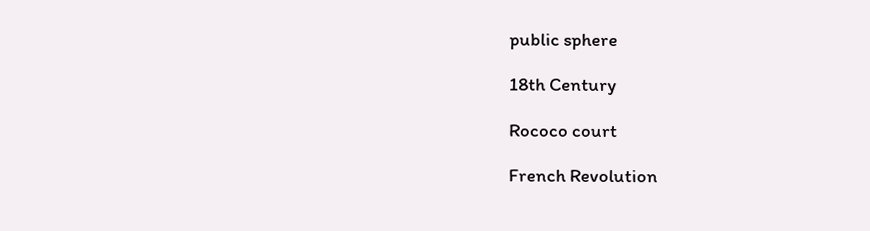public sphere

18th Century

Rococo court

French Revolution